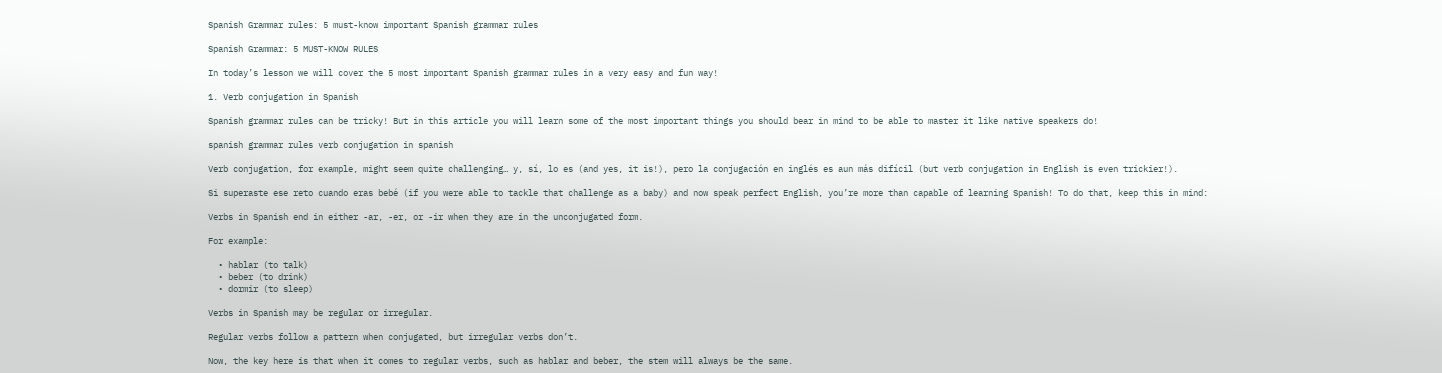Spanish Grammar rules: 5 must-know important Spanish grammar rules

Spanish Grammar: 5 MUST-KNOW RULES

In today’s lesson we will cover the 5 most important Spanish grammar rules in a very easy and fun way!

1. Verb conjugation in Spanish

Spanish grammar rules can be tricky! But in this article you will learn some of the most important things you should bear in mind to be able to master it like native speakers do!

spanish grammar rules verb conjugation in spanish

Verb conjugation, for example, might seem quite challenging… y, sí, lo es (and yes, it is!), pero la conjugación en inglés es aun más difícil (but verb conjugation in English is even trickier!).

Si superaste ese reto cuando eras bebé (if you were able to tackle that challenge as a baby) and now speak perfect English, you’re more than capable of learning Spanish! To do that, keep this in mind:

Verbs in Spanish end in either -ar, -er, or -ir when they are in the unconjugated form.

For example:

  • hablar (to talk)
  • beber (to drink)
  • dormir (to sleep)

Verbs in Spanish may be regular or irregular.

Regular verbs follow a pattern when conjugated, but irregular verbs don’t.

Now, the key here is that when it comes to regular verbs, such as hablar and beber, the stem will always be the same.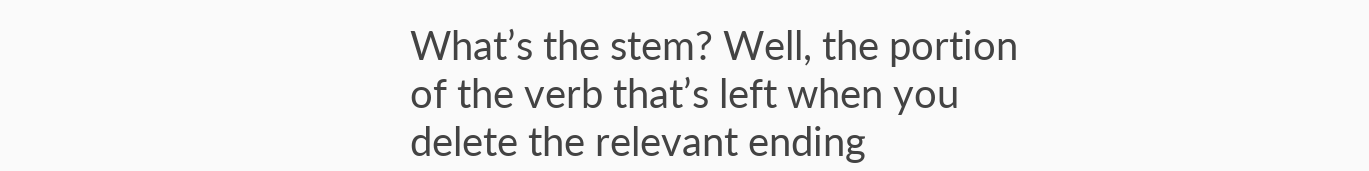What’s the stem? Well, the portion of the verb that’s left when you delete the relevant ending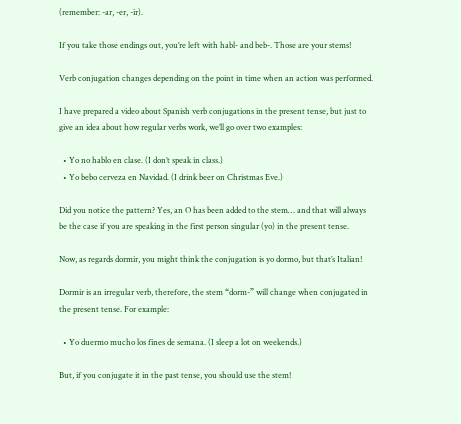(remember: -ar, -er, -ir).

If you take those endings out, you’re left with habl- and beb-. Those are your stems!

Verb conjugation changes depending on the point in time when an action was performed.

I have prepared a video about Spanish verb conjugations in the present tense, but just to give an idea about how regular verbs work, we’ll go over two examples:

  • Yo no hablo en clase. (I don’t speak in class.)
  • Yo bebo cerveza en Navidad. (I drink beer on Christmas Eve.)

Did you notice the pattern? Yes, an O has been added to the stem… and that will always be the case if you are speaking in the first person singular (yo) in the present tense.

Now, as regards dormir, you might think the conjugation is yo dormo, but that’s Italian!

Dormir is an irregular verb, therefore, the stem “dorm-” will change when conjugated in the present tense. For example:

  • Yo duermo mucho los fines de semana. (I sleep a lot on weekends.)

But, if you conjugate it in the past tense, you should use the stem!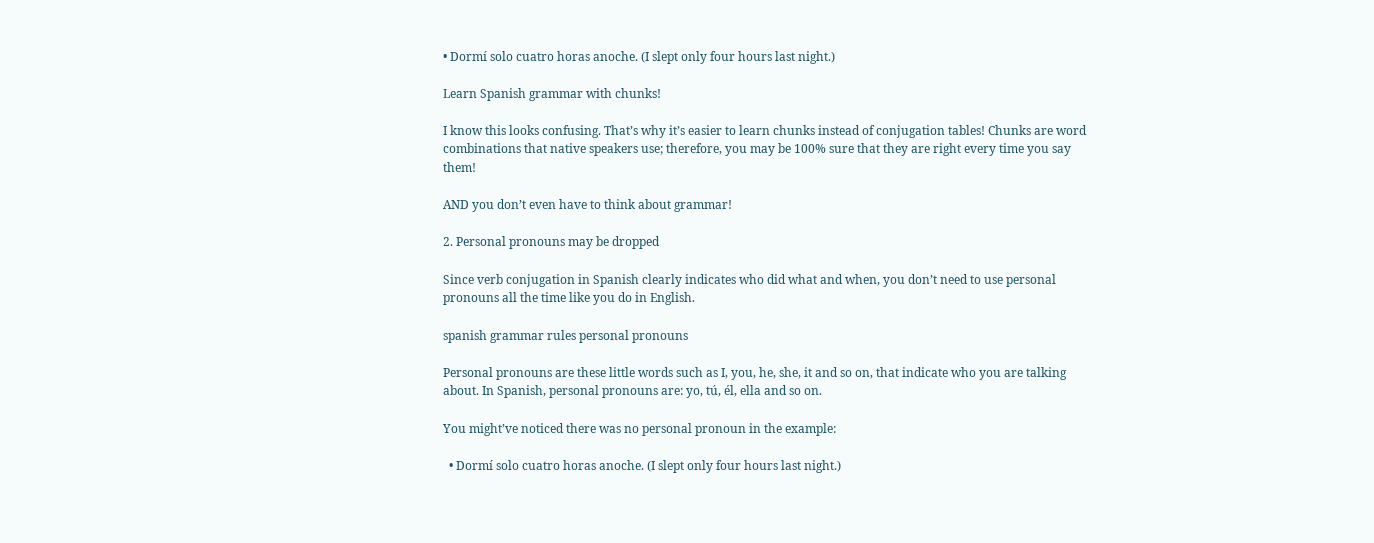• Dormí solo cuatro horas anoche. (I slept only four hours last night.)

Learn Spanish grammar with chunks!

I know this looks confusing. That’s why it’s easier to learn chunks instead of conjugation tables! Chunks are word combinations that native speakers use; therefore, you may be 100% sure that they are right every time you say them!

AND you don’t even have to think about grammar!

2. Personal pronouns may be dropped

Since verb conjugation in Spanish clearly indicates who did what and when, you don’t need to use personal pronouns all the time like you do in English.

spanish grammar rules personal pronouns

Personal pronouns are these little words such as I, you, he, she, it and so on, that indicate who you are talking about. In Spanish, personal pronouns are: yo, tú, él, ella and so on.

You might’ve noticed there was no personal pronoun in the example:

  • Dormí solo cuatro horas anoche. (I slept only four hours last night.)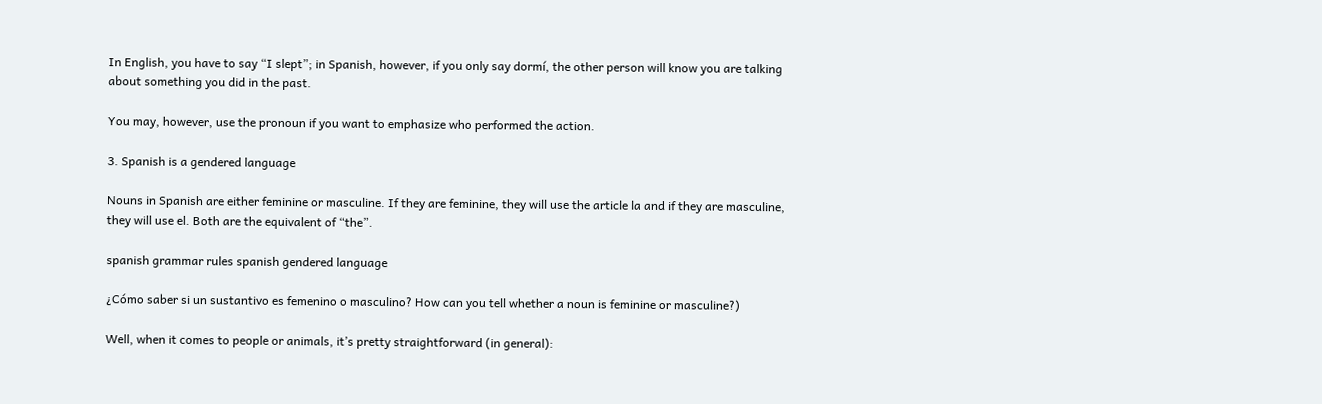In English, you have to say “I slept”; in Spanish, however, if you only say dormí, the other person will know you are talking about something you did in the past.

You may, however, use the pronoun if you want to emphasize who performed the action.

3. Spanish is a gendered language

Nouns in Spanish are either feminine or masculine. If they are feminine, they will use the article la and if they are masculine, they will use el. Both are the equivalent of “the”.

spanish grammar rules spanish gendered language

¿Cómo saber si un sustantivo es femenino o masculino? How can you tell whether a noun is feminine or masculine?)

Well, when it comes to people or animals, it’s pretty straightforward (in general):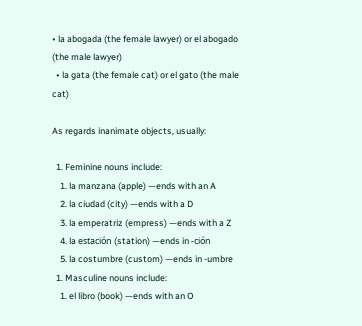• la abogada (the female lawyer) or el abogado (the male lawyer)
  • la gata (the female cat) or el gato (the male cat)

As regards inanimate objects, usually:

  1. Feminine nouns include:
    1. la manzana (apple) —ends with an A
    2. la ciudad (city) —ends with a D
    3. la emperatriz (empress) —ends with a Z
    4. la estación (station) —ends in -ción
    5. la costumbre (custom) —ends in -umbre
  1. Masculine nouns include:
    1. el libro (book) —ends with an O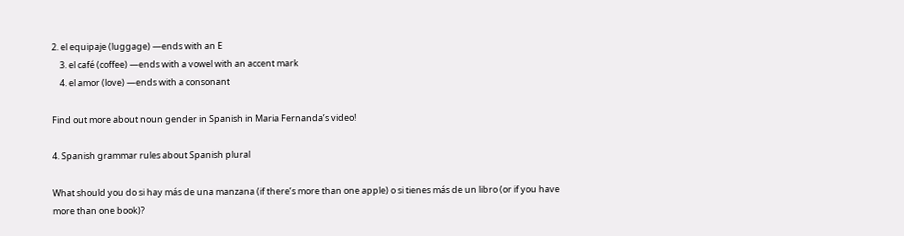2. el equipaje (luggage) —ends with an E
    3. el café (coffee) —ends with a vowel with an accent mark
    4. el amor (love) —ends with a consonant

Find out more about noun gender in Spanish in Maria Fernanda’s video!

4. Spanish grammar rules about Spanish plural

What should you do si hay más de una manzana (if there’s more than one apple) o si tienes más de un libro (or if you have more than one book)?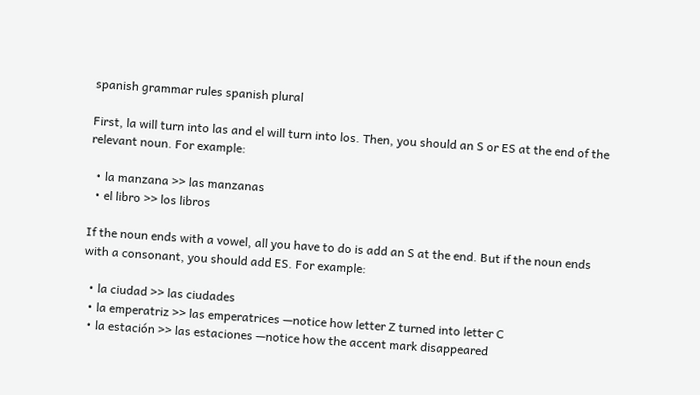spanish grammar rules spanish plural

First, la will turn into las and el will turn into los. Then, you should an S or ES at the end of the relevant noun. For example:

  • la manzana >> las manzanas
  • el libro >> los libros

If the noun ends with a vowel, all you have to do is add an S at the end. But if the noun ends with a consonant, you should add ES. For example:

  • la ciudad >> las ciudades
  • la emperatriz >> las emperatrices —notice how letter Z turned into letter C
  • la estación >> las estaciones —notice how the accent mark disappeared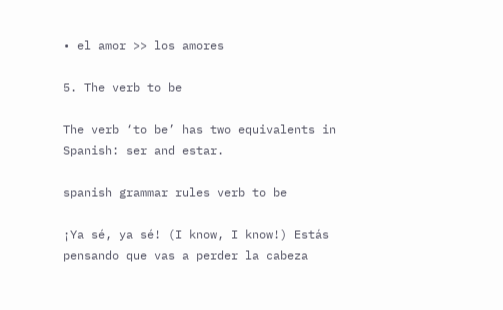• el amor >> los amores

5. The verb to be

The verb ‘to be’ has two equivalents in Spanish: ser and estar.

spanish grammar rules verb to be

¡Ya sé, ya sé! (I know, I know!) Estás pensando que vas a perder la cabeza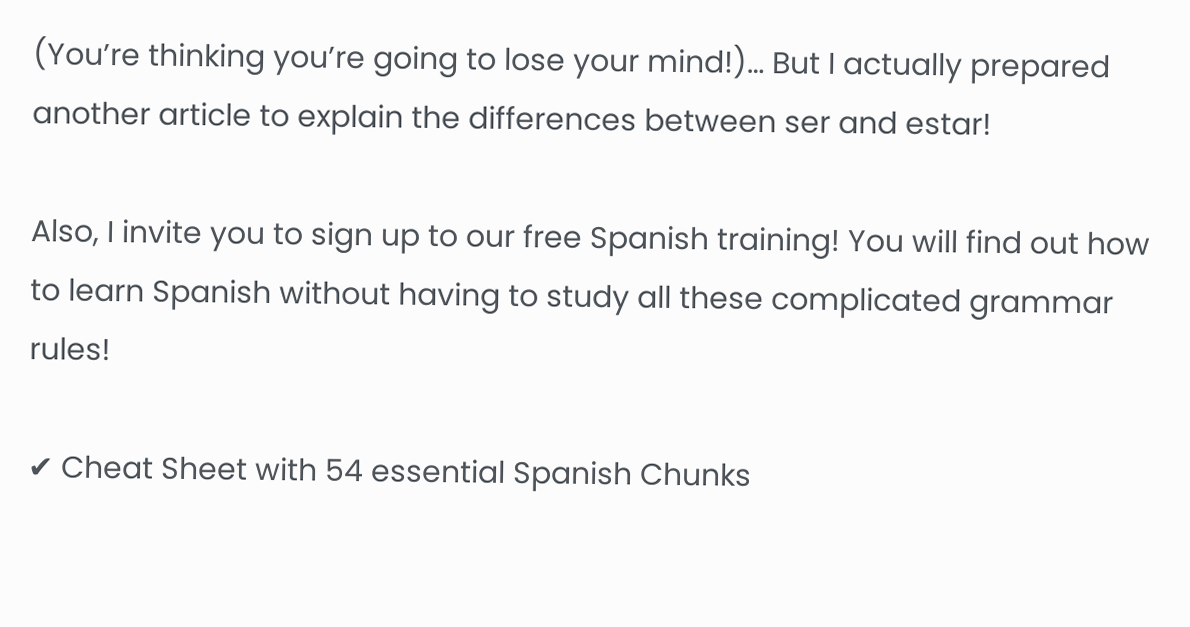(You’re thinking you’re going to lose your mind!)… But I actually prepared another article to explain the differences between ser and estar!

Also, I invite you to sign up to our free Spanish training! You will find out how to learn Spanish without having to study all these complicated grammar rules!

✔ Cheat Sheet with 54 essential Spanish Chunks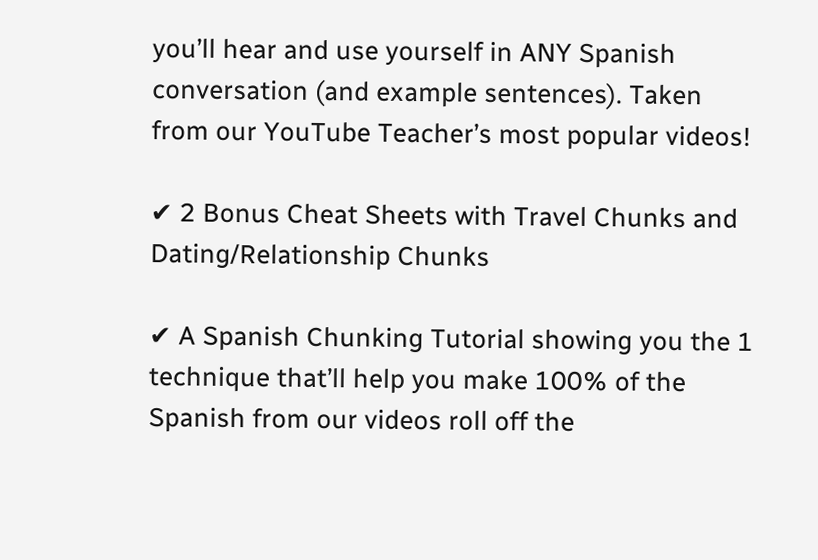you’ll hear and use yourself in ANY Spanish conversation (and example sentences). Taken from our YouTube Teacher’s most popular videos!

✔ 2 Bonus Cheat Sheets with Travel Chunks and Dating/Relationship Chunks

✔ A Spanish Chunking Tutorial showing you the 1 technique that’ll help you make 100% of the Spanish from our videos roll off the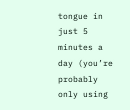tongue in just 5 minutes a day (you’re probably only using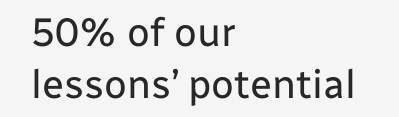50% of our lessons’ potential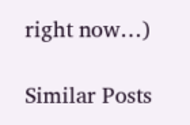right now…)

Similar Posts